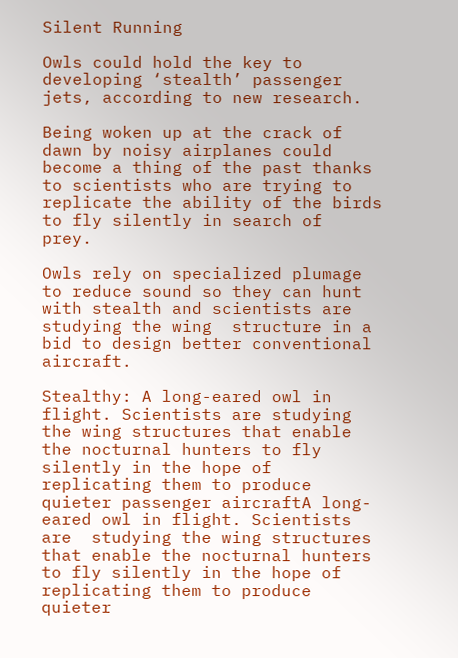Silent Running

Owls could hold the key to developing ‘stealth’ passenger jets, according to new research.

Being woken up at the crack of dawn by noisy airplanes could become a thing of the past thanks to scientists who are trying to replicate the ability of the birds to fly silently in search of  prey.

Owls rely on specialized plumage to reduce sound so they can hunt with stealth and scientists are studying the wing  structure in a bid to design better conventional aircraft.

Stealthy: A long-eared owl in flight. Scientists are studying the wing structures that enable the nocturnal hunters to fly silently in the hope of replicating them to produce quieter passenger aircraftA long-eared owl in flight. Scientists are  studying the wing structures that enable the nocturnal hunters to fly silently in the hope of replicating them to produce quieter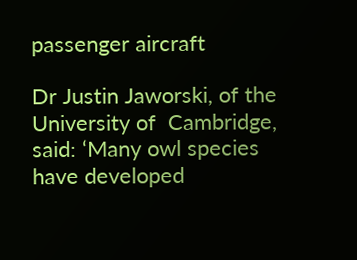passenger aircraft

Dr Justin Jaworski, of the University of  Cambridge, said: ‘Many owl species have developed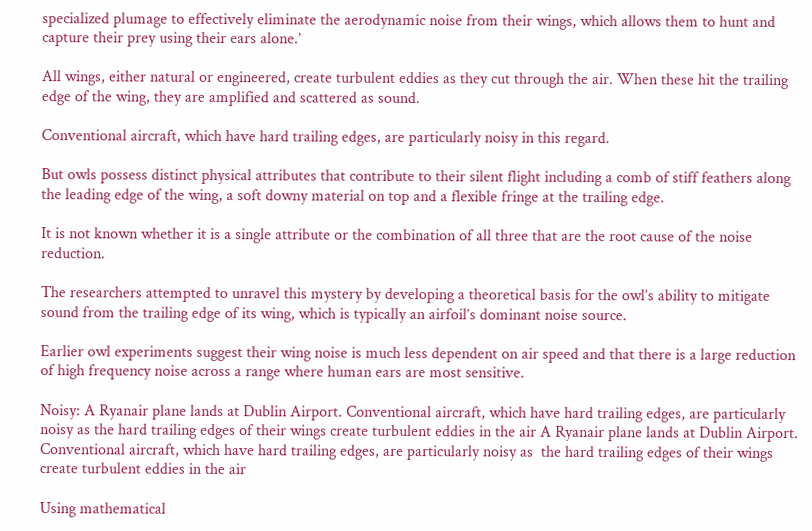specialized plumage to effectively eliminate the aerodynamic noise from their wings, which allows them to hunt and capture their prey using their ears alone.’

All wings, either natural or engineered, create turbulent eddies as they cut through the air. When these hit the trailing edge of the wing, they are amplified and scattered as sound.

Conventional aircraft, which have hard trailing edges, are particularly noisy in this regard.

But owls possess distinct physical attributes that contribute to their silent flight including a comb of stiff feathers along the leading edge of the wing, a soft downy material on top and a flexible fringe at the trailing edge.

It is not known whether it is a single attribute or the combination of all three that are the root cause of the noise reduction.

The researchers attempted to unravel this mystery by developing a theoretical basis for the owl’s ability to mitigate sound from the trailing edge of its wing, which is typically an airfoil’s dominant noise source.

Earlier owl experiments suggest their wing noise is much less dependent on air speed and that there is a large reduction of high frequency noise across a range where human ears are most sensitive.

Noisy: A Ryanair plane lands at Dublin Airport. Conventional aircraft, which have hard trailing edges, are particularly noisy as the hard trailing edges of their wings create turbulent eddies in the air A Ryanair plane lands at Dublin Airport.  Conventional aircraft, which have hard trailing edges, are particularly noisy as  the hard trailing edges of their wings create turbulent eddies in the air

Using mathematical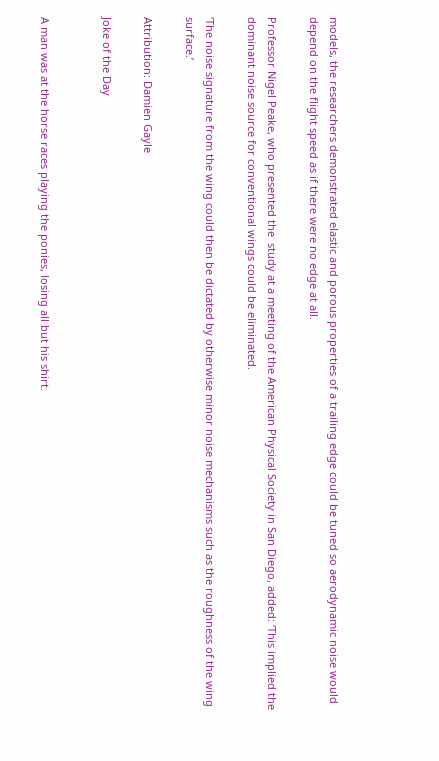models, the researchers demonstrated elastic and porous properties of a trailing edge could be tuned so aerodynamic noise would depend on the flight speed as if there were no edge at all.

Professor Nigel Peake, who presented the  study at a meeting of the American Physical Society in San Diego, added: ‘This implied the dominant noise source for conventional wings could be eliminated.

‘The noise signature from the wing could then be dictated by otherwise minor noise mechanisms such as the roughness of the wing surface.’

Attribution: Damien Gayle

Joke of the Day


A man was at the horse races playing the ponies, losing all but his shirt.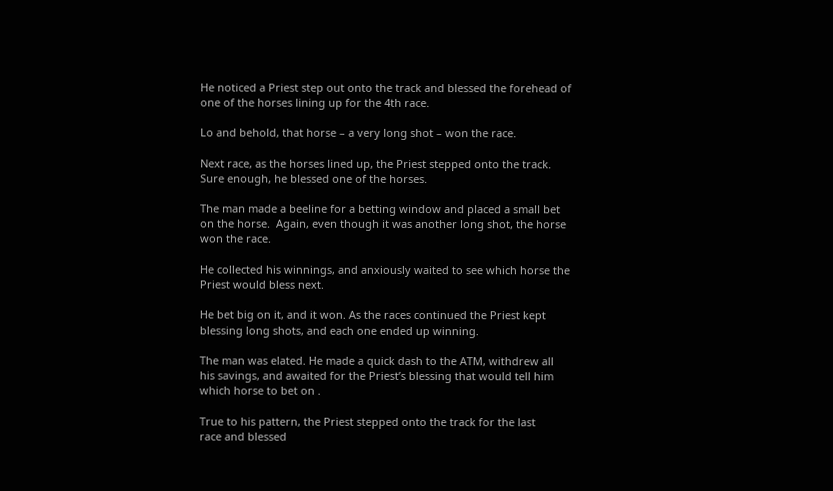He noticed a Priest step out onto the track and blessed the forehead of
one of the horses lining up for the 4th race.

Lo and behold, that horse – a very long shot – won the race.

Next race, as the horses lined up, the Priest stepped onto the track.
Sure enough, he blessed one of the horses.

The man made a beeline for a betting window and placed a small bet
on the horse.  Again, even though it was another long shot, the horse
won the race.

He collected his winnings, and anxiously waited to see which horse the
Priest would bless next.

He bet big on it, and it won. As the races continued the Priest kept
blessing long shots, and each one ended up winning.

The man was elated. He made a quick dash to the ATM, withdrew all
his savings, and awaited for the Priest’s blessing that would tell him
which horse to bet on .

True to his pattern, the Priest stepped onto the track for the last
race and blessed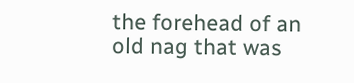the forehead of an old nag that was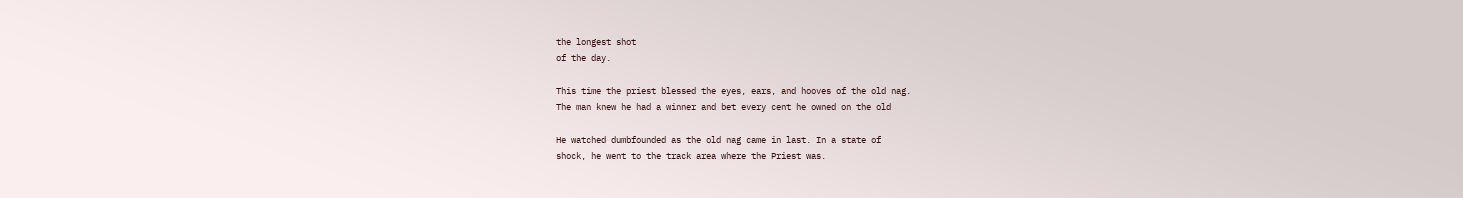the longest shot
of the day.

This time the priest blessed the eyes, ears, and hooves of the old nag.
The man knew he had a winner and bet every cent he owned on the old

He watched dumbfounded as the old nag came in last. In a state of
shock, he went to the track area where the Priest was.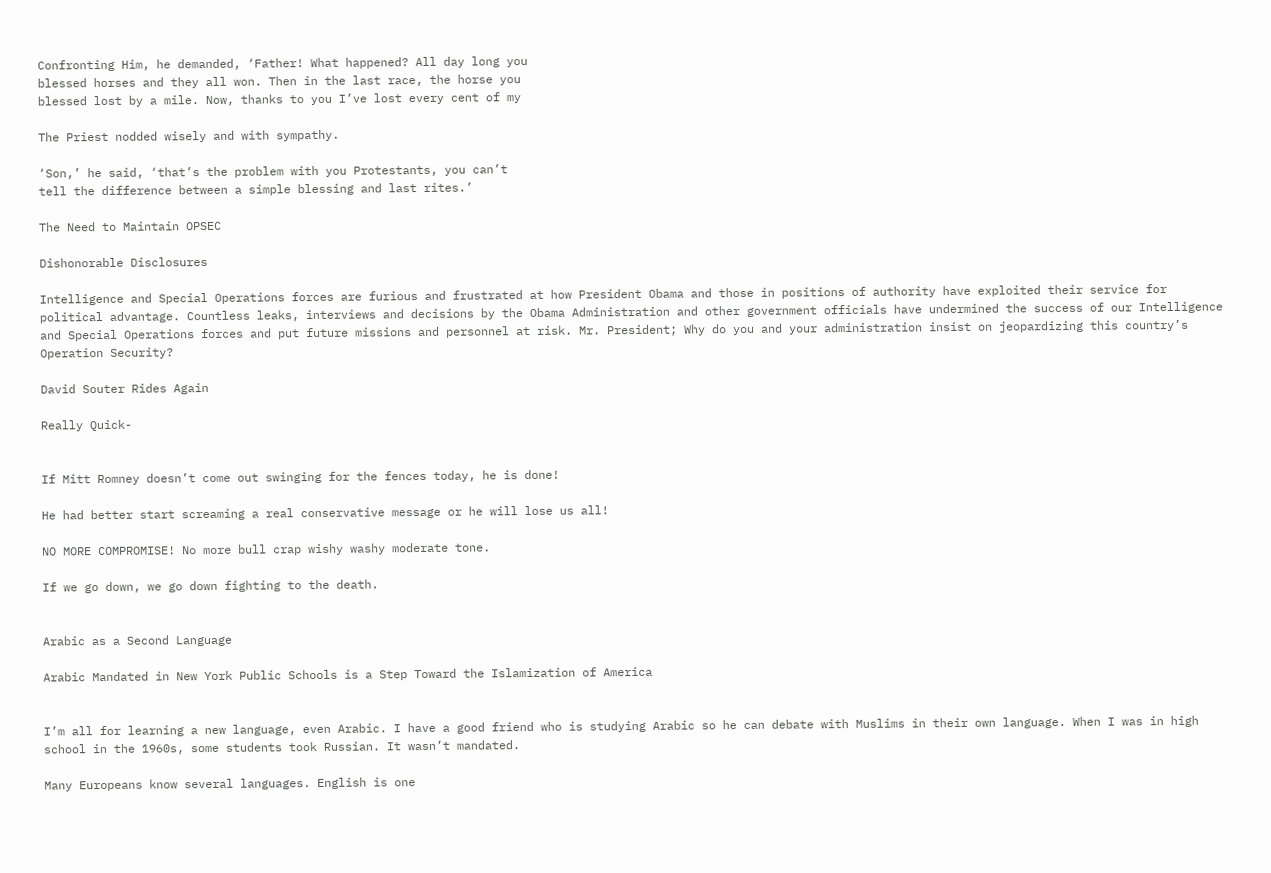Confronting Him, he demanded, ‘Father! What happened? All day long you
blessed horses and they all won. Then in the last race, the horse you
blessed lost by a mile. Now, thanks to you I’ve lost every cent of my

The Priest nodded wisely and with sympathy.

‘Son,’ he said, ‘that’s the problem with you Protestants, you can’t
tell the difference between a simple blessing and last rites.’

The Need to Maintain OPSEC

Dishonorable Disclosures

Intelligence and Special Operations forces are furious and frustrated at how President Obama and those in positions of authority have exploited their service for political advantage. Countless leaks, interviews and decisions by the Obama Administration and other government officials have undermined the success of our Intelligence and Special Operations forces and put future missions and personnel at risk. Mr. President; Why do you and your administration insist on jeopardizing this country’s Operation Security?

David Souter Rides Again

Really Quick-


If Mitt Romney doesn’t come out swinging for the fences today, he is done!

He had better start screaming a real conservative message or he will lose us all!

NO MORE COMPROMISE! No more bull crap wishy washy moderate tone.

If we go down, we go down fighting to the death.


Arabic as a Second Language

Arabic Mandated in New York Public Schools is a Step Toward the Islamization of America


I’m all for learning a new language, even Arabic. I have a good friend who is studying Arabic so he can debate with Muslims in their own language. When I was in high school in the 1960s, some students took Russian. It wasn’t mandated.

Many Europeans know several languages. English is one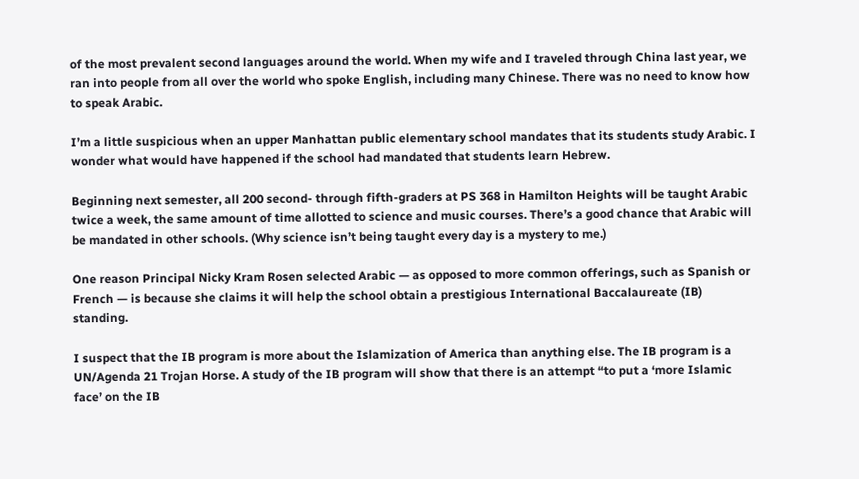of the most prevalent second languages around the world. When my wife and I traveled through China last year, we ran into people from all over the world who spoke English, including many Chinese. There was no need to know how to speak Arabic.

I’m a little suspicious when an upper Manhattan public elementary school mandates that its students study Arabic. I wonder what would have happened if the school had mandated that students learn Hebrew.

Beginning next semester, all 200 second- through fifth-graders at PS 368 in Hamilton Heights will be taught Arabic twice a week, the same amount of time allotted to science and music courses. There’s a good chance that Arabic will be mandated in other schools. (Why science isn’t being taught every day is a mystery to me.)

One reason Principal Nicky Kram Rosen selected Arabic — as opposed to more common offerings, such as Spanish or French — is because she claims it will help the school obtain a prestigious International Baccalaureate (IB) standing.

I suspect that the IB program is more about the Islamization of America than anything else. The IB program is a UN/Agenda 21 Trojan Horse. A study of the IB program will show that there is an attempt “to put a ‘more Islamic face’ on the IB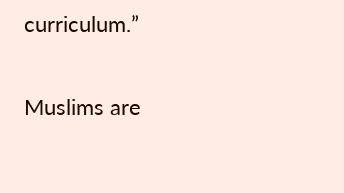curriculum.”

Muslims are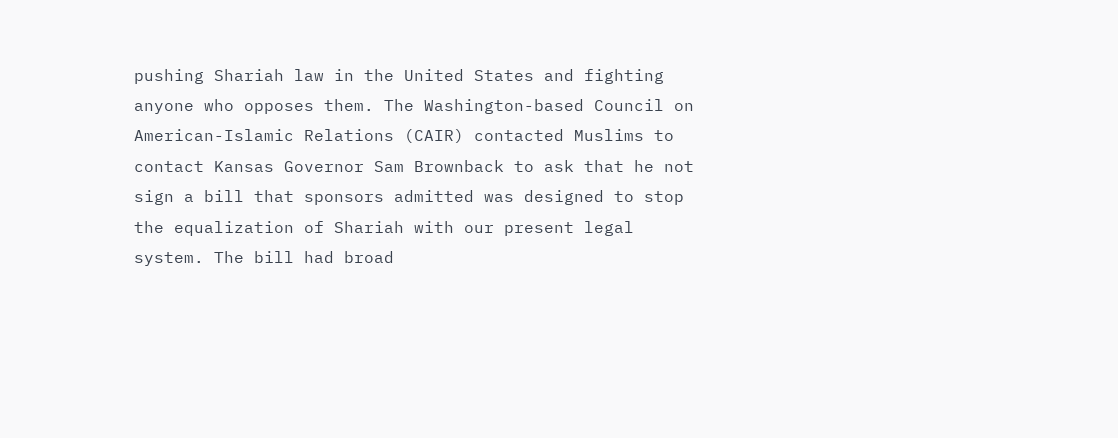pushing Shariah law in the United States and fighting anyone who opposes them. The Washington-based Council on American-Islamic Relations (CAIR) contacted Muslims to contact Kansas Governor Sam Brownback to ask that he not sign a bill that sponsors admitted was designed to stop the equalization of Shariah with our present legal system. The bill had broad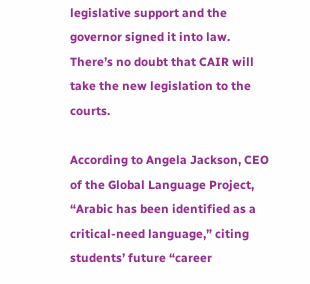legislative support and the governor signed it into law. There’s no doubt that CAIR will take the new legislation to the courts.

According to Angela Jackson, CEO of the Global Language Project, “Arabic has been identified as a critical-need language,” citing students’ future “career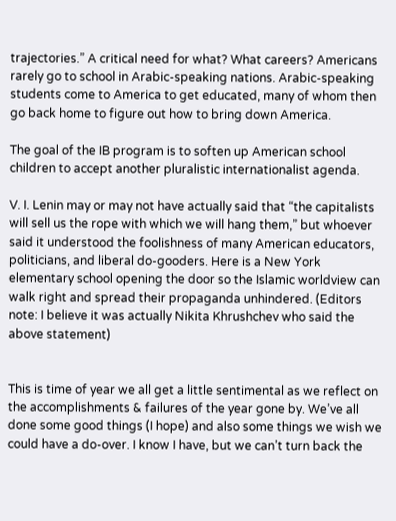trajectories.” A critical need for what? What careers? Americans rarely go to school in Arabic-speaking nations. Arabic-speaking students come to America to get educated, many of whom then go back home to figure out how to bring down America.

The goal of the IB program is to soften up American school children to accept another pluralistic internationalist agenda.

V. I. Lenin may or may not have actually said that “the capitalists will sell us the rope with which we will hang them,” but whoever said it understood the foolishness of many American educators, politicians, and liberal do-gooders. Here is a New York elementary school opening the door so the Islamic worldview can walk right and spread their propaganda unhindered. (Editors note: I believe it was actually Nikita Khrushchev who said the above statement)


This is time of year we all get a little sentimental as we reflect on the accomplishments & failures of the year gone by. We’ve all done some good things (I hope) and also some things we wish we could have a do-over. I know I have, but we can’t turn back the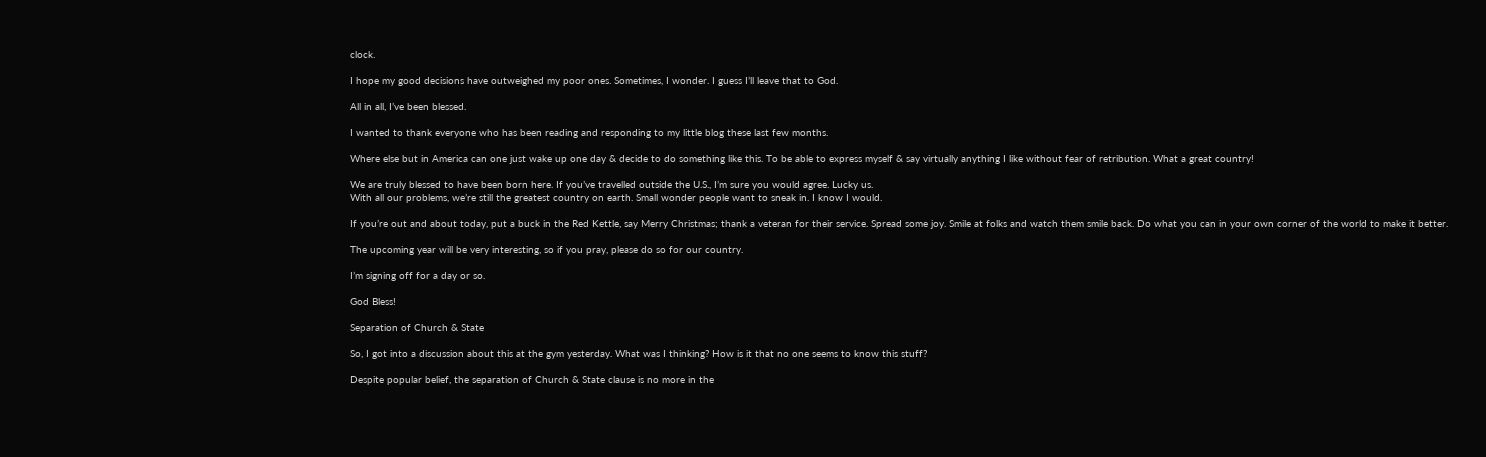clock.

I hope my good decisions have outweighed my poor ones. Sometimes, I wonder. I guess I’ll leave that to God.

All in all, I’ve been blessed.

I wanted to thank everyone who has been reading and responding to my little blog these last few months.

Where else but in America can one just wake up one day & decide to do something like this. To be able to express myself & say virtually anything I like without fear of retribution. What a great country!

We are truly blessed to have been born here. If you’ve travelled outside the U.S., I’m sure you would agree. Lucky us.
With all our problems, we’re still the greatest country on earth. Small wonder people want to sneak in. I know I would.

If you’re out and about today, put a buck in the Red Kettle, say Merry Christmas; thank a veteran for their service. Spread some joy. Smile at folks and watch them smile back. Do what you can in your own corner of the world to make it better.

The upcoming year will be very interesting, so if you pray, please do so for our country.

I’m signing off for a day or so.

God Bless!

Separation of Church & State

So, I got into a discussion about this at the gym yesterday. What was I thinking? How is it that no one seems to know this stuff?

Despite popular belief, the separation of Church & State clause is no more in the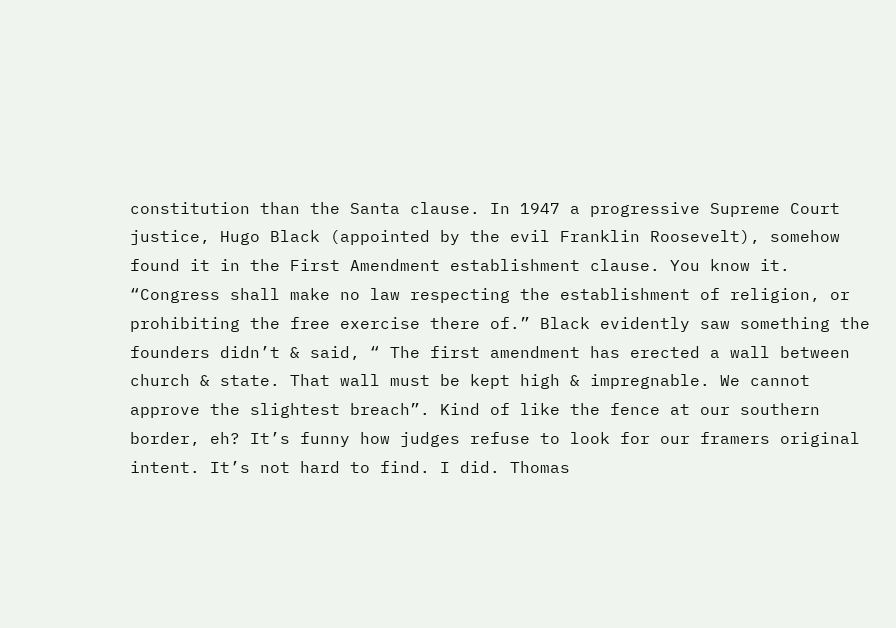constitution than the Santa clause. In 1947 a progressive Supreme Court justice, Hugo Black (appointed by the evil Franklin Roosevelt), somehow found it in the First Amendment establishment clause. You know it. “Congress shall make no law respecting the establishment of religion, or prohibiting the free exercise there of.” Black evidently saw something the founders didn’t & said, “ The first amendment has erected a wall between church & state. That wall must be kept high & impregnable. We cannot approve the slightest breach”. Kind of like the fence at our southern border, eh? It’s funny how judges refuse to look for our framers original intent. It’s not hard to find. I did. Thomas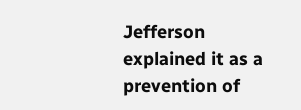Jefferson explained it as a prevention of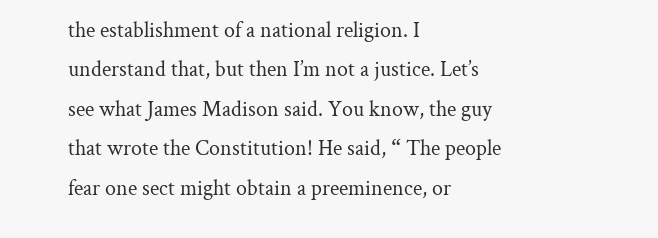the establishment of a national religion. I understand that, but then I’m not a justice. Let’s see what James Madison said. You know, the guy that wrote the Constitution! He said, “ The people fear one sect might obtain a preeminence, or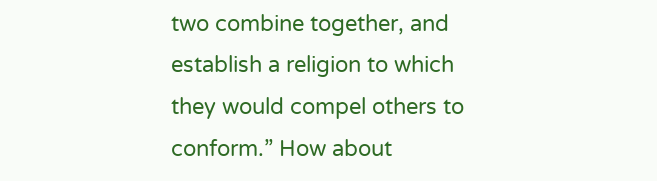two combine together, and establish a religion to which they would compel others to conform.” How about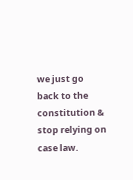we just go back to the constitution & stop relying on case law.